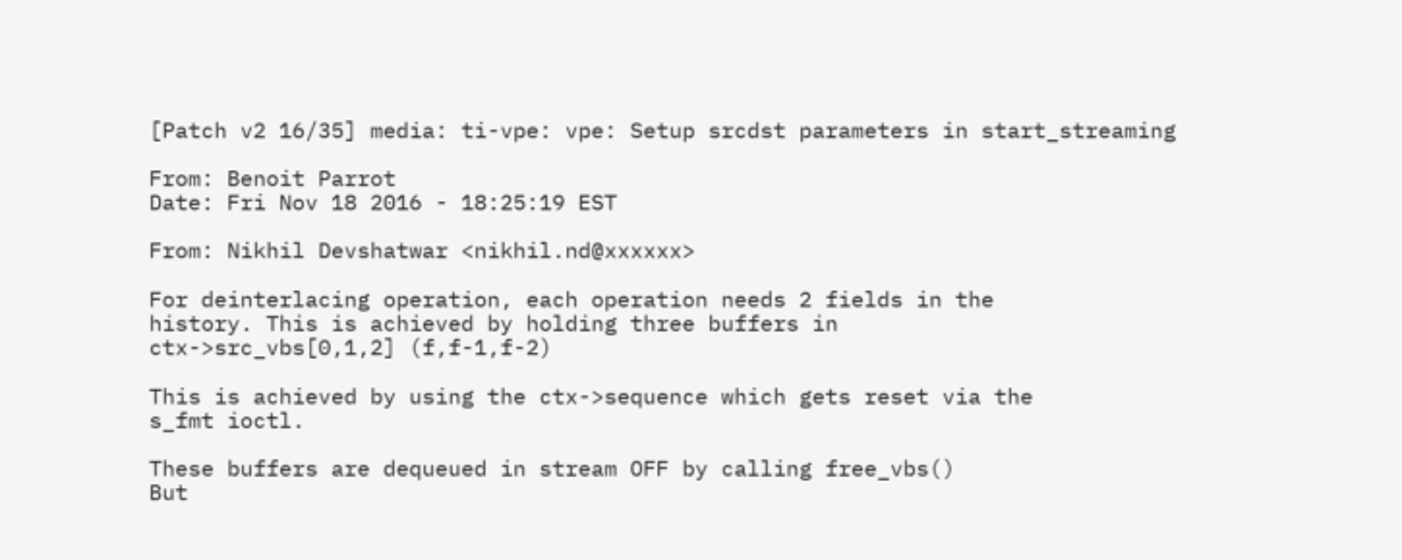[Patch v2 16/35] media: ti-vpe: vpe: Setup srcdst parameters in start_streaming

From: Benoit Parrot
Date: Fri Nov 18 2016 - 18:25:19 EST

From: Nikhil Devshatwar <nikhil.nd@xxxxxx>

For deinterlacing operation, each operation needs 2 fields in the
history. This is achieved by holding three buffers in
ctx->src_vbs[0,1,2] (f,f-1,f-2)

This is achieved by using the ctx->sequence which gets reset via the
s_fmt ioctl.

These buffers are dequeued in stream OFF by calling free_vbs()
But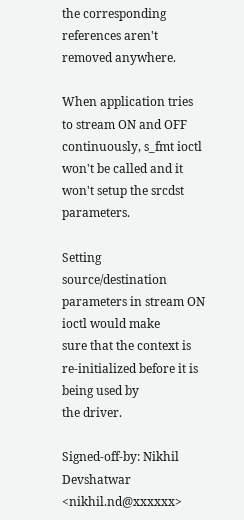the corresponding references aren't removed anywhere.

When application tries to stream ON and OFF continuously, s_fmt ioctl
won't be called and it won't setup the srcdst parameters.

Setting source/destination parameters in stream ON ioctl would make
sure that the context is re-initialized before it is being used by
the driver.

Signed-off-by: Nikhil Devshatwar <nikhil.nd@xxxxxx>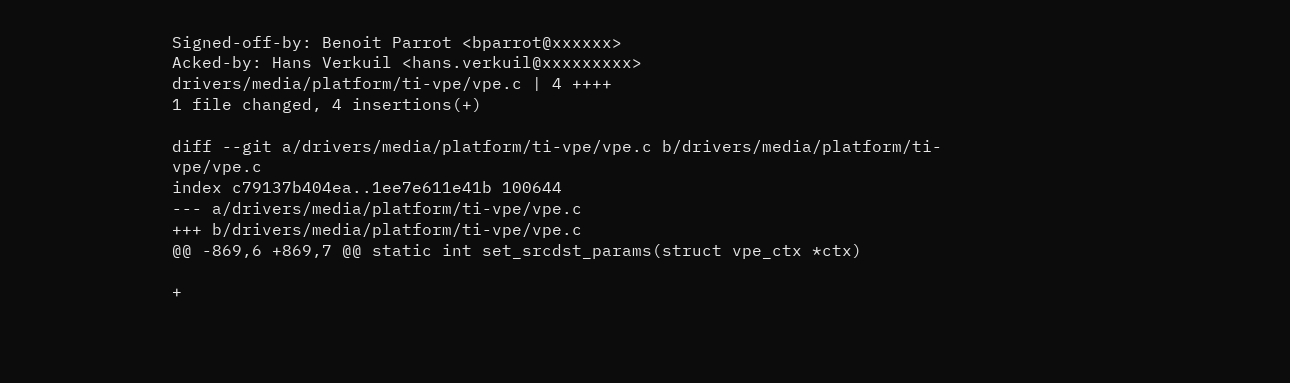Signed-off-by: Benoit Parrot <bparrot@xxxxxx>
Acked-by: Hans Verkuil <hans.verkuil@xxxxxxxxx>
drivers/media/platform/ti-vpe/vpe.c | 4 ++++
1 file changed, 4 insertions(+)

diff --git a/drivers/media/platform/ti-vpe/vpe.c b/drivers/media/platform/ti-vpe/vpe.c
index c79137b404ea..1ee7e611e41b 100644
--- a/drivers/media/platform/ti-vpe/vpe.c
+++ b/drivers/media/platform/ti-vpe/vpe.c
@@ -869,6 +869,7 @@ static int set_srcdst_params(struct vpe_ctx *ctx)

+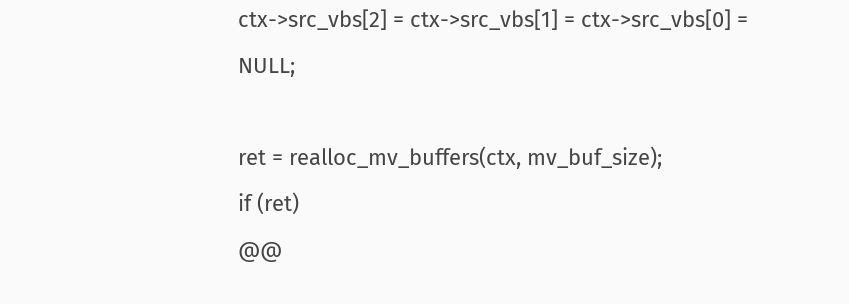ctx->src_vbs[2] = ctx->src_vbs[1] = ctx->src_vbs[0] = NULL;

ret = realloc_mv_buffers(ctx, mv_buf_size);
if (ret)
@@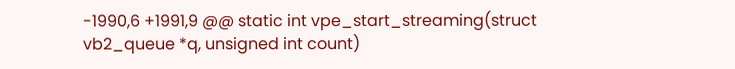-1990,6 +1991,9 @@ static int vpe_start_streaming(struct vb2_queue *q, unsigned int count)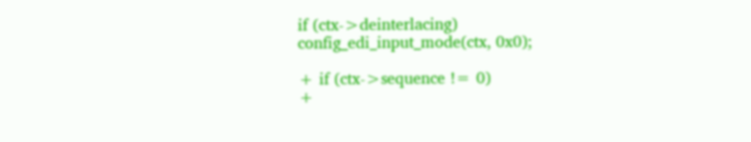if (ctx->deinterlacing)
config_edi_input_mode(ctx, 0x0);

+ if (ctx->sequence != 0)
+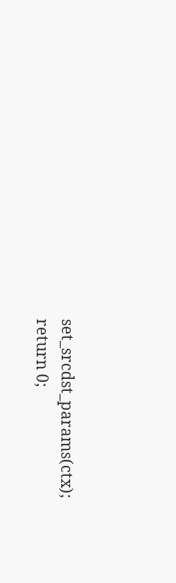set_srcdst_params(ctx);
return 0;